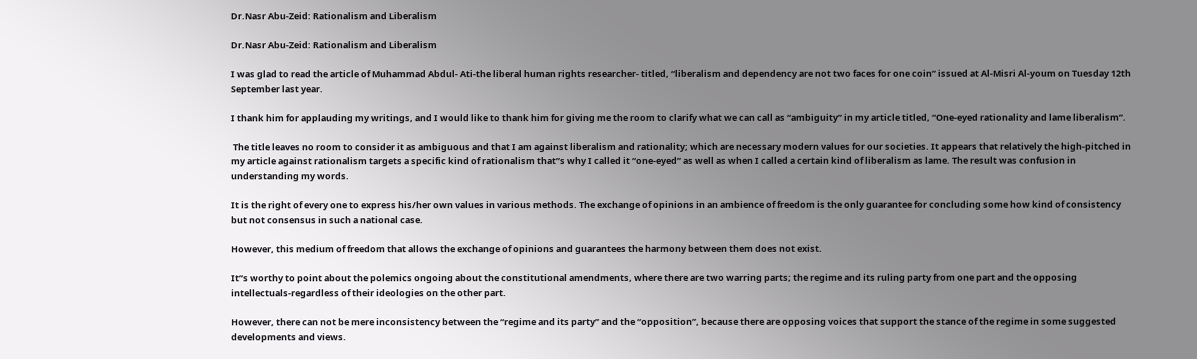Dr.Nasr Abu-Zeid: Rationalism and Liberalism

Dr.Nasr Abu-Zeid: Rationalism and Liberalism

I was glad to read the article of Muhammad Abdul- Ati-the liberal human rights researcher- titled, “liberalism and dependency are not two faces for one coin” issued at Al-Misri Al-youm on Tuesday 12th September last year.

I thank him for applauding my writings, and I would like to thank him for giving me the room to clarify what we can call as “ambiguity” in my article titled, “One-eyed rationality and lame liberalism”.

 The title leaves no room to consider it as ambiguous and that I am against liberalism and rationality; which are necessary modern values for our societies. It appears that relatively the high-pitched in my article against rationalism targets a specific kind of rationalism that”s why I called it “one-eyed” as well as when I called a certain kind of liberalism as lame. The result was confusion in understanding my words.

It is the right of every one to express his/her own values in various methods. The exchange of opinions in an ambience of freedom is the only guarantee for concluding some how kind of consistency but not consensus in such a national case.

However, this medium of freedom that allows the exchange of opinions and guarantees the harmony between them does not exist.

It”s worthy to point about the polemics ongoing about the constitutional amendments, where there are two warring parts; the regime and its ruling party from one part and the opposing intellectuals-regardless of their ideologies on the other part.

However, there can not be mere inconsistency between the “regime and its party” and the “opposition”, because there are opposing voices that support the stance of the regime in some suggested developments and views.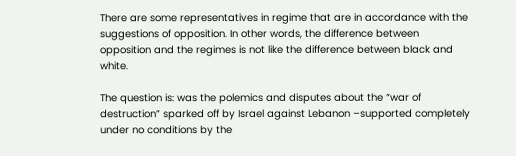There are some representatives in regime that are in accordance with the suggestions of opposition. In other words, the difference between opposition and the regimes is not like the difference between black and white.

The question is: was the polemics and disputes about the “war of destruction” sparked off by Israel against Lebanon –supported completely under no conditions by the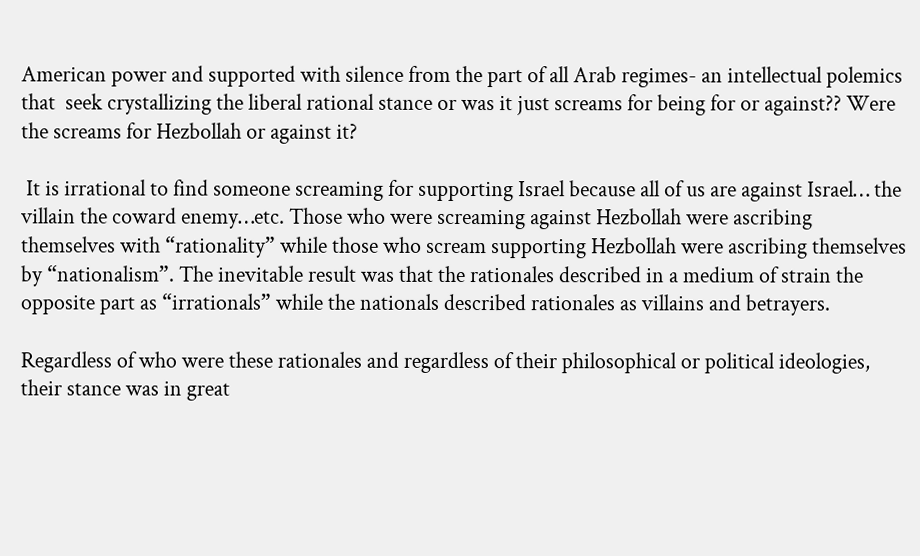American power and supported with silence from the part of all Arab regimes- an intellectual polemics that  seek crystallizing the liberal rational stance or was it just screams for being for or against?? Were the screams for Hezbollah or against it?

 It is irrational to find someone screaming for supporting Israel because all of us are against Israel… the villain the coward enemy…etc. Those who were screaming against Hezbollah were ascribing themselves with “rationality” while those who scream supporting Hezbollah were ascribing themselves by “nationalism”. The inevitable result was that the rationales described in a medium of strain the opposite part as “irrationals” while the nationals described rationales as villains and betrayers.

Regardless of who were these rationales and regardless of their philosophical or political ideologies, their stance was in great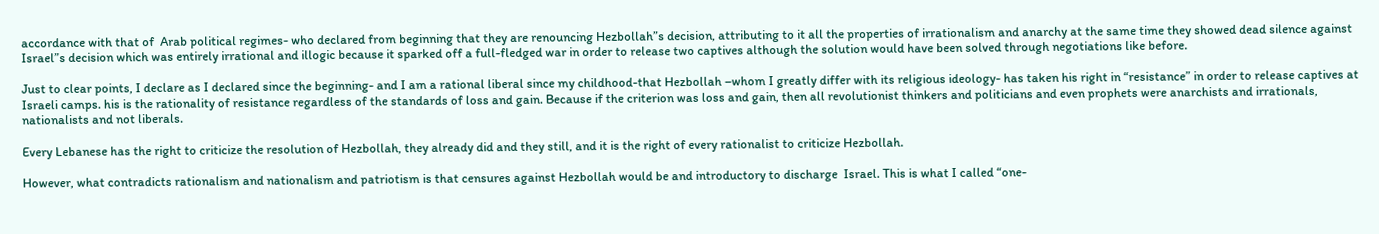accordance with that of  Arab political regimes- who declared from beginning that they are renouncing Hezbollah”s decision, attributing to it all the properties of irrationalism and anarchy at the same time they showed dead silence against Israel”s decision which was entirely irrational and illogic because it sparked off a full-fledged war in order to release two captives although the solution would have been solved through negotiations like before.

Just to clear points, I declare as I declared since the beginning- and I am a rational liberal since my childhood-that Hezbollah –whom I greatly differ with its religious ideology- has taken his right in “resistance” in order to release captives at Israeli camps. his is the rationality of resistance regardless of the standards of loss and gain. Because if the criterion was loss and gain, then all revolutionist thinkers and politicians and even prophets were anarchists and irrationals, nationalists and not liberals.

Every Lebanese has the right to criticize the resolution of Hezbollah, they already did and they still, and it is the right of every rationalist to criticize Hezbollah.

However, what contradicts rationalism and nationalism and patriotism is that censures against Hezbollah would be and introductory to discharge  Israel. This is what I called “one-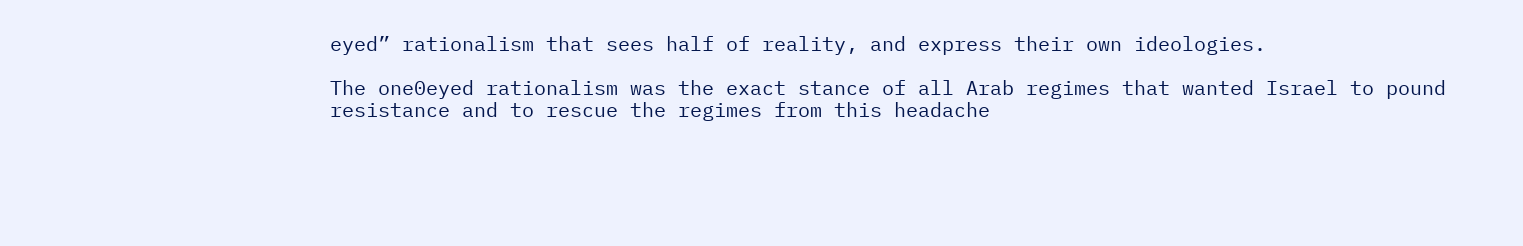eyed” rationalism that sees half of reality, and express their own ideologies.

The one0eyed rationalism was the exact stance of all Arab regimes that wanted Israel to pound resistance and to rescue the regimes from this headache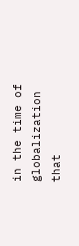in the time of globalization that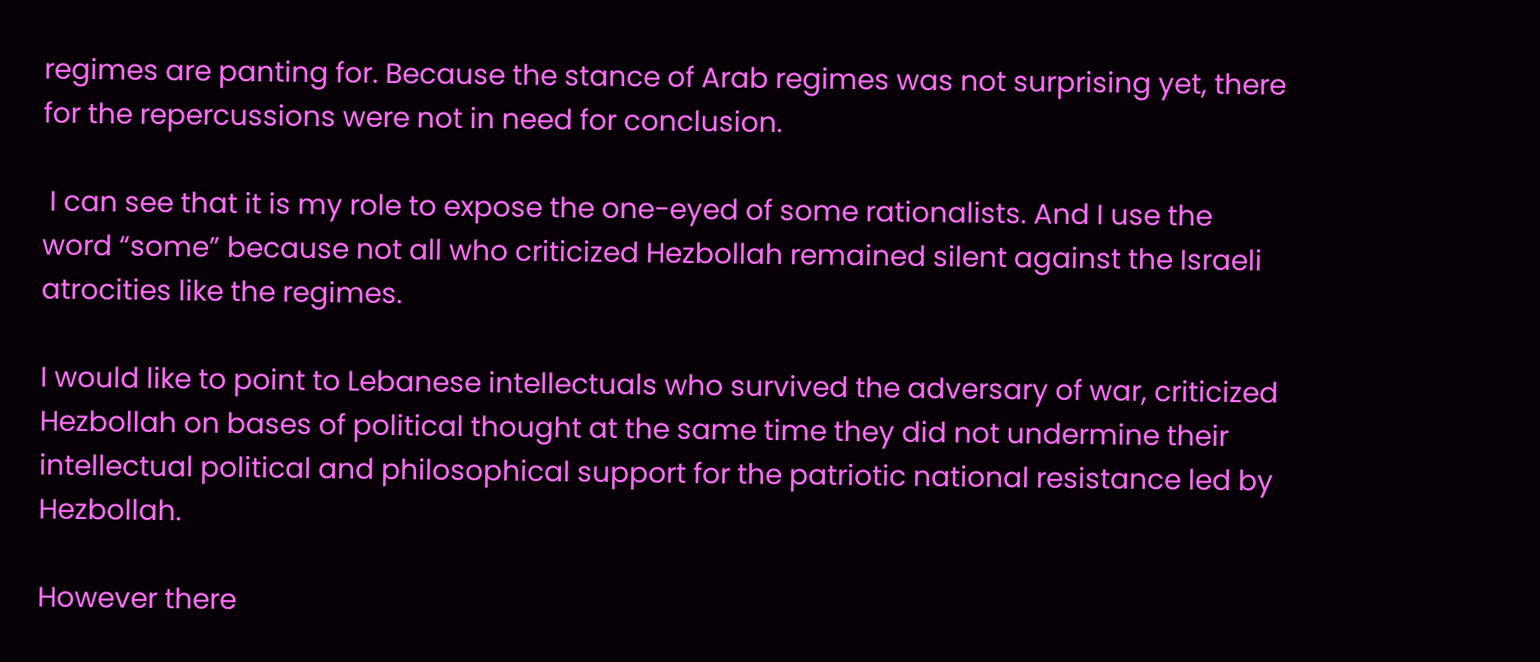regimes are panting for. Because the stance of Arab regimes was not surprising yet, there for the repercussions were not in need for conclusion.

 I can see that it is my role to expose the one-eyed of some rationalists. And I use the word “some” because not all who criticized Hezbollah remained silent against the Israeli atrocities like the regimes.

I would like to point to Lebanese intellectuals who survived the adversary of war, criticized Hezbollah on bases of political thought at the same time they did not undermine their intellectual political and philosophical support for the patriotic national resistance led by Hezbollah.

However there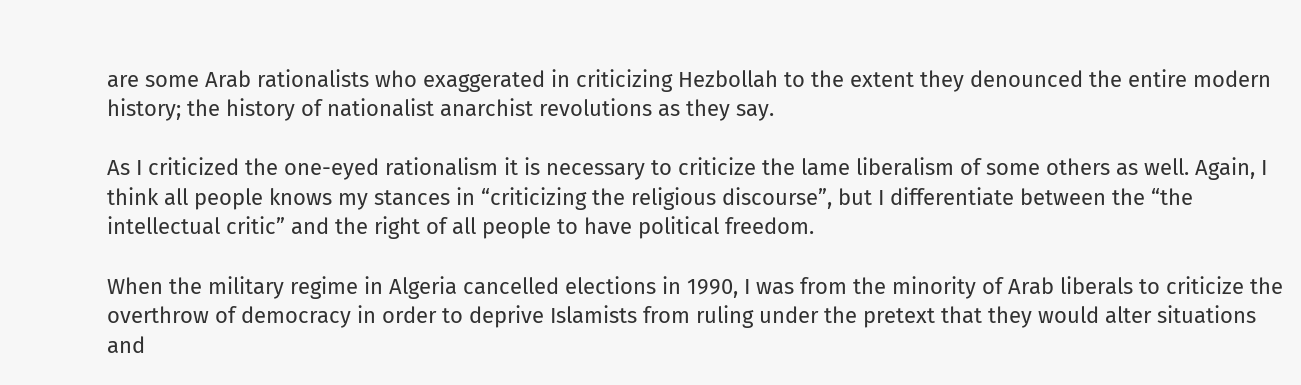are some Arab rationalists who exaggerated in criticizing Hezbollah to the extent they denounced the entire modern history; the history of nationalist anarchist revolutions as they say.

As I criticized the one-eyed rationalism it is necessary to criticize the lame liberalism of some others as well. Again, I think all people knows my stances in “criticizing the religious discourse”, but I differentiate between the “the intellectual critic” and the right of all people to have political freedom.

When the military regime in Algeria cancelled elections in 1990, I was from the minority of Arab liberals to criticize the overthrow of democracy in order to deprive Islamists from ruling under the pretext that they would alter situations and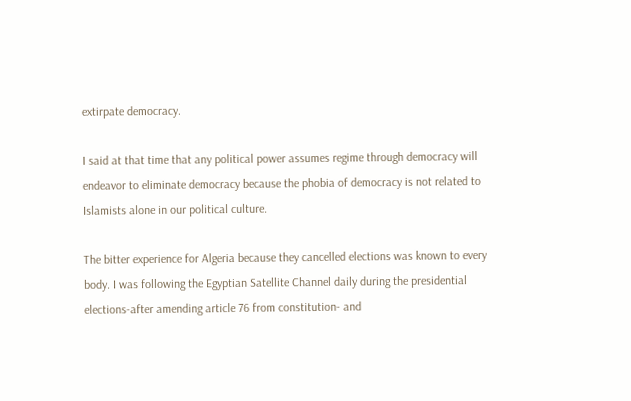extirpate democracy.

I said at that time that any political power assumes regime through democracy will endeavor to eliminate democracy because the phobia of democracy is not related to Islamists alone in our political culture.

The bitter experience for Algeria because they cancelled elections was known to every body. I was following the Egyptian Satellite Channel daily during the presidential elections-after amending article 76 from constitution- and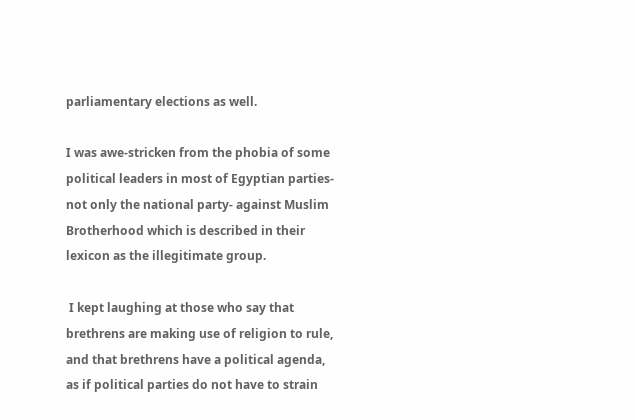parliamentary elections as well.

I was awe-stricken from the phobia of some political leaders in most of Egyptian parties-not only the national party- against Muslim Brotherhood which is described in their lexicon as the illegitimate group.

 I kept laughing at those who say that brethrens are making use of religion to rule, and that brethrens have a political agenda, as if political parties do not have to strain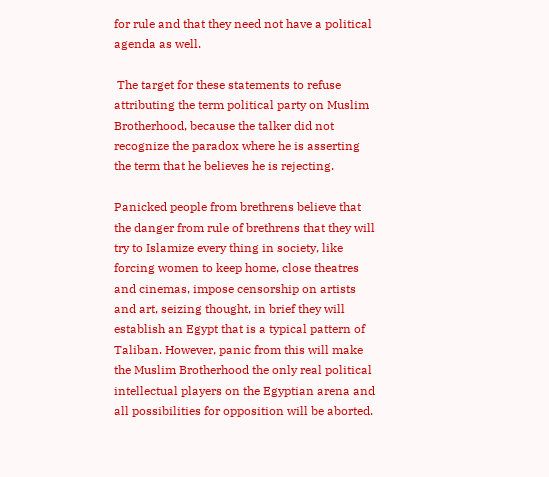for rule and that they need not have a political agenda as well.

 The target for these statements to refuse attributing the term political party on Muslim Brotherhood, because the talker did not recognize the paradox where he is asserting the term that he believes he is rejecting.

Panicked people from brethrens believe that the danger from rule of brethrens that they will try to Islamize every thing in society, like forcing women to keep home, close theatres and cinemas, impose censorship on artists and art, seizing thought, in brief they will establish an Egypt that is a typical pattern of Taliban. However, panic from this will make the Muslim Brotherhood the only real political intellectual players on the Egyptian arena and all possibilities for opposition will be aborted.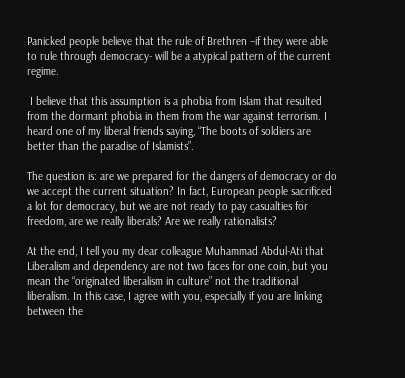Panicked people believe that the rule of Brethren –if they were able to rule through democracy- will be a atypical pattern of the current regime.

 I believe that this assumption is a phobia from Islam that resulted from the dormant phobia in them from the war against terrorism. I heard one of my liberal friends saying, “The boots of soldiers are better than the paradise of Islamists”.

The question is: are we prepared for the dangers of democracy or do we accept the current situation? In fact, European people sacrificed a lot for democracy, but we are not ready to pay casualties for freedom, are we really liberals? Are we really rationalists?

At the end, I tell you my dear colleague Muhammad Abdul-Ati that Liberalism and dependency are not two faces for one coin, but you mean the “originated liberalism in culture” not the traditional liberalism. In this case, I agree with you, especially if you are linking between the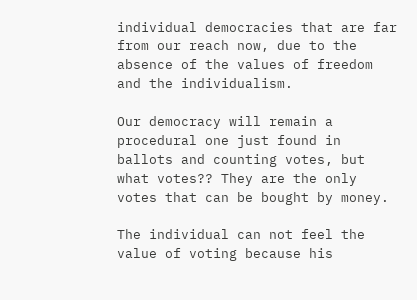individual democracies that are far from our reach now, due to the absence of the values of freedom and the individualism.

Our democracy will remain a procedural one just found in ballots and counting votes, but what votes?? They are the only votes that can be bought by money.

The individual can not feel the value of voting because his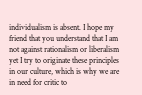individualism is absent. I hope my friend that you understand that I am not against rationalism or liberalism yet I try to originate these principles in our culture, which is why we are in need for critic to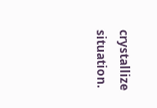crystallize situation.